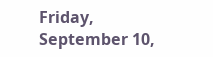Friday, September 10,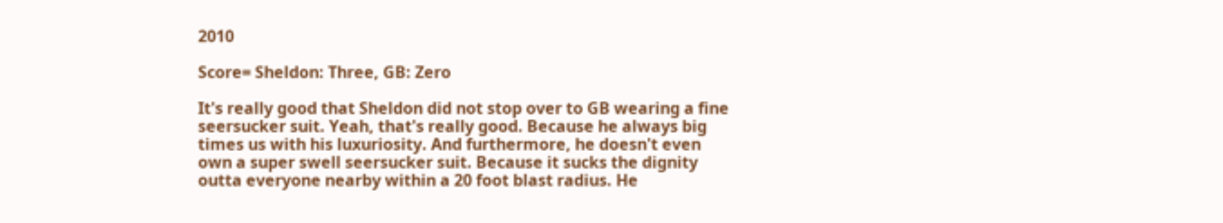2010

Score= Sheldon: Three, GB: Zero

It's really good that Sheldon did not stop over to GB wearing a fine seersucker suit. Yeah, that's really good. Because he always big times us with his luxuriosity. And furthermore, he doesn't even own a super swell seersucker suit. Because it sucks the dignity outta everyone nearby within a 20 foot blast radius. He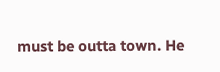must be outta town. He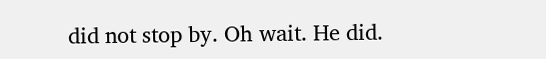did not stop by. Oh wait. He did.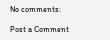No comments:

Post a Comment